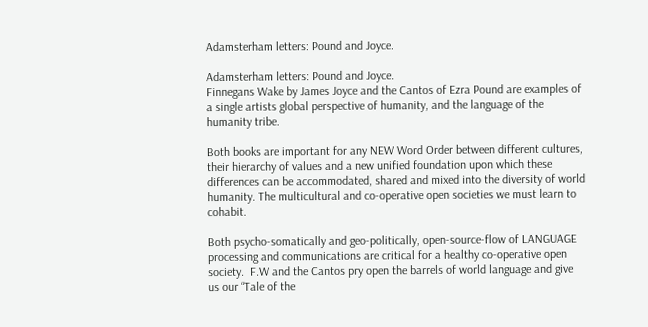Adamsterham letters: Pound and Joyce.

Adamsterham letters: Pound and Joyce.
Finnegans Wake by James Joyce and the Cantos of Ezra Pound are examples of a single artists global perspective of humanity, and the language of the humanity tribe.

Both books are important for any NEW Word Order between different cultures, their hierarchy of values and a new unified foundation upon which these differences can be accommodated, shared and mixed into the diversity of world humanity. The multicultural and co-operative open societies we must learn to cohabit.

Both psycho-somatically and geo-politically, open-source-flow of LANGUAGE processing and communications are critical for a healthy co-operative open society.  F.W and the Cantos pry open the barrels of world language and give us our “Tale of the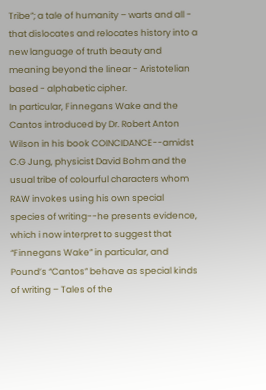Tribe”; a tale of humanity – warts and all - that dislocates and relocates history into a new language of truth beauty and meaning beyond the linear - Aristotelian based - alphabetic cipher.
In particular, Finnegans Wake and the Cantos introduced by Dr. Robert Anton Wilson in his book COINCIDANCE--amidst C.G Jung, physicist David Bohm and the usual tribe of colourful characters whom RAW invokes using his own special species of writing--he presents evidence, which i now interpret to suggest that “Finnegans Wake” in particular, and Pound’s “Cantos” behave as special kinds of writing – Tales of the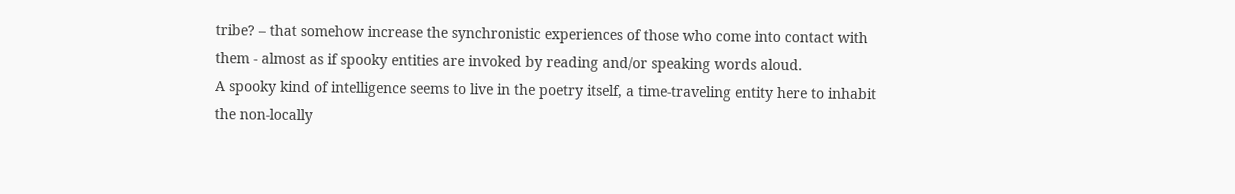tribe? – that somehow increase the synchronistic experiences of those who come into contact with them - almost as if spooky entities are invoked by reading and/or speaking words aloud.
A spooky kind of intelligence seems to live in the poetry itself, a time-traveling entity here to inhabit the non-locally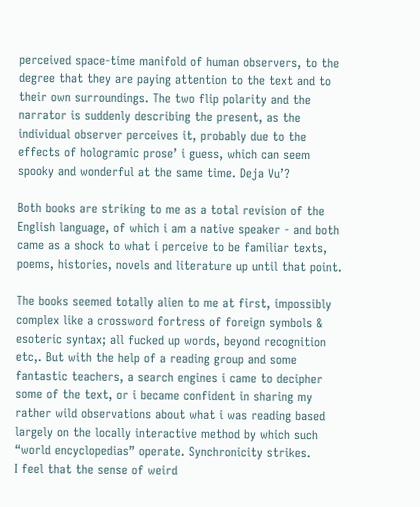perceived space-time manifold of human observers, to the degree that they are paying attention to the text and to their own surroundings. The two flip polarity and the narrator is suddenly describing the present, as the individual observer perceives it, probably due to the effects of hologramic prose’ i guess, which can seem spooky and wonderful at the same time. Deja Vu’?

Both books are striking to me as a total revision of the English language, of which i am a native speaker - and both came as a shock to what i perceive to be familiar texts, poems, histories, novels and literature up until that point.

The books seemed totally alien to me at first, impossibly complex like a crossword fortress of foreign symbols & esoteric syntax; all fucked up words, beyond recognition etc,. But with the help of a reading group and some fantastic teachers, a search engines i came to decipher some of the text, or i became confident in sharing my rather wild observations about what i was reading based largely on the locally interactive method by which such “world encyclopedias” operate. Synchronicity strikes.
I feel that the sense of weird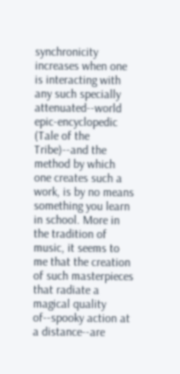synchronicity increases when one is interacting with any such specially attenuated--world epic-encyclopedic (Tale of the Tribe)--and the method by which one creates such a work, is by no means something you learn in school. More in the tradition of music, it seems to me that the creation of such masterpieces that radiate a magical quality of--spooky action at a distance--are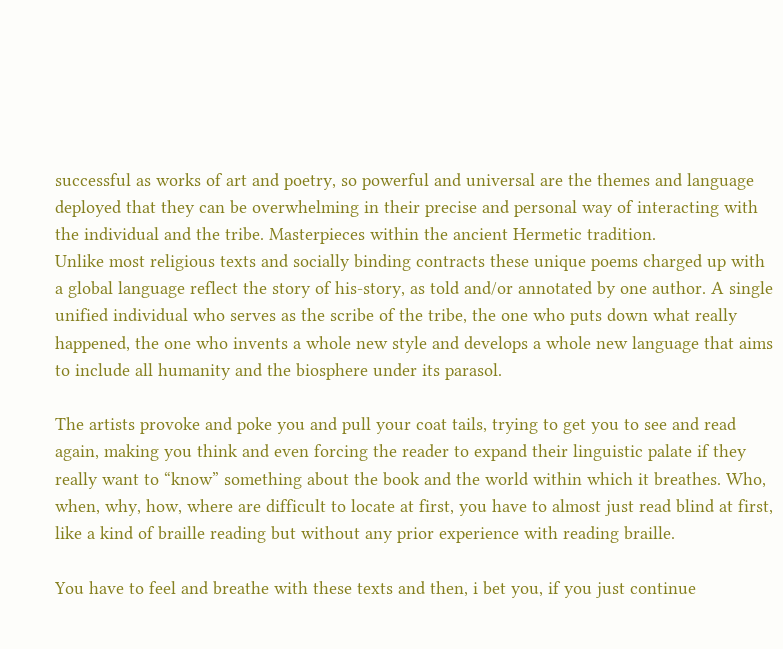successful as works of art and poetry, so powerful and universal are the themes and language deployed that they can be overwhelming in their precise and personal way of interacting with the individual and the tribe. Masterpieces within the ancient Hermetic tradition.
Unlike most religious texts and socially binding contracts these unique poems charged up with a global language reflect the story of his-story, as told and/or annotated by one author. A single unified individual who serves as the scribe of the tribe, the one who puts down what really happened, the one who invents a whole new style and develops a whole new language that aims to include all humanity and the biosphere under its parasol.

The artists provoke and poke you and pull your coat tails, trying to get you to see and read again, making you think and even forcing the reader to expand their linguistic palate if they really want to “know” something about the book and the world within which it breathes. Who, when, why, how, where are difficult to locate at first, you have to almost just read blind at first, like a kind of braille reading but without any prior experience with reading braille.

You have to feel and breathe with these texts and then, i bet you, if you just continue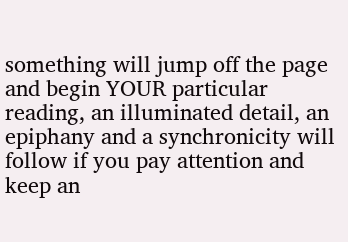something will jump off the page and begin YOUR particular reading, an illuminated detail, an epiphany and a synchronicity will follow if you pay attention and keep an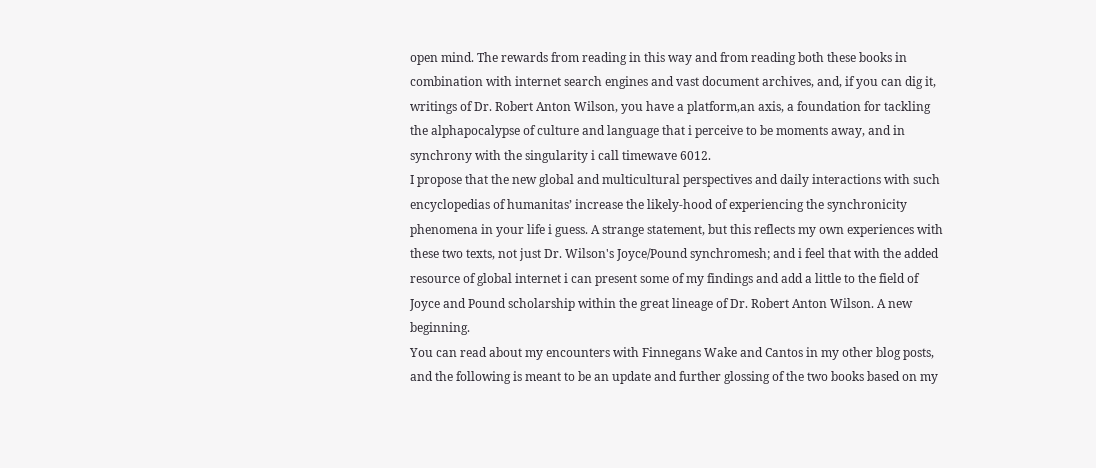open mind. The rewards from reading in this way and from reading both these books in combination with internet search engines and vast document archives, and, if you can dig it, writings of Dr. Robert Anton Wilson, you have a platform,an axis, a foundation for tackling the alphapocalypse of culture and language that i perceive to be moments away, and in synchrony with the singularity i call timewave 6012.
I propose that the new global and multicultural perspectives and daily interactions with such encyclopedias of humanitas’ increase the likely-hood of experiencing the synchronicity phenomena in your life i guess. A strange statement, but this reflects my own experiences with these two texts, not just Dr. Wilson's Joyce/Pound synchromesh; and i feel that with the added resource of global internet i can present some of my findings and add a little to the field of Joyce and Pound scholarship within the great lineage of Dr. Robert Anton Wilson. A new beginning.
You can read about my encounters with Finnegans Wake and Cantos in my other blog posts, and the following is meant to be an update and further glossing of the two books based on my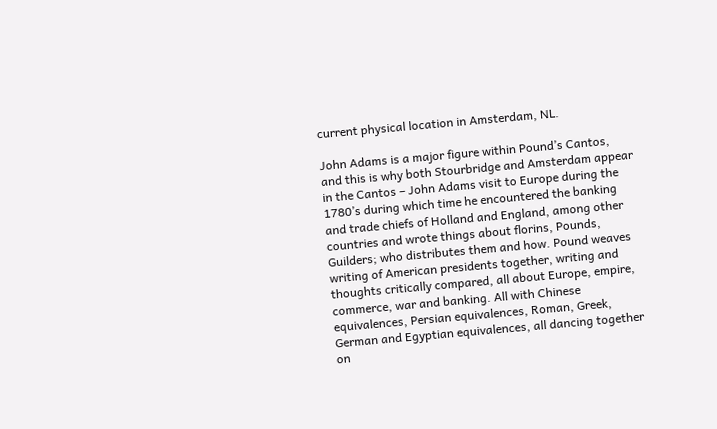current physical location in Amsterdam, NL.

John Adams is a major figure within Pound’s Cantos, and this is why both Stourbridge and Amsterdam appear in the Cantos – John Adams visit to Europe during the 1780’s during which time he encountered the banking and trade chiefs of Holland and England, among other countries and wrote things about florins, Pounds, Guilders; who distributes them and how. Pound weaves writing of American presidents together, writing and thoughts critically compared, all about Europe, empire, commerce, war and banking. All with Chinese equivalences, Persian equivalences, Roman, Greek, German and Egyptian equivalences, all dancing together on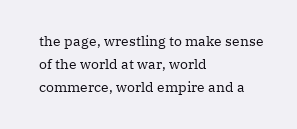the page, wrestling to make sense of the world at war, world commerce, world empire and a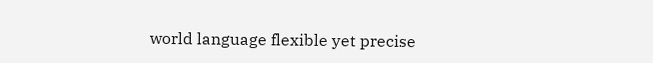world language flexible yet precise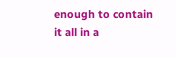enough to contain it all in a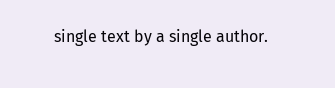single text by a single author.